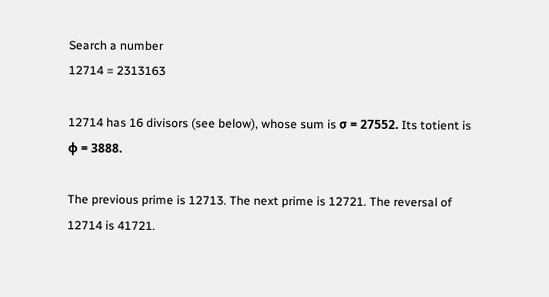Search a number
12714 = 2313163

12714 has 16 divisors (see below), whose sum is σ = 27552. Its totient is φ = 3888.

The previous prime is 12713. The next prime is 12721. The reversal of 12714 is 41721.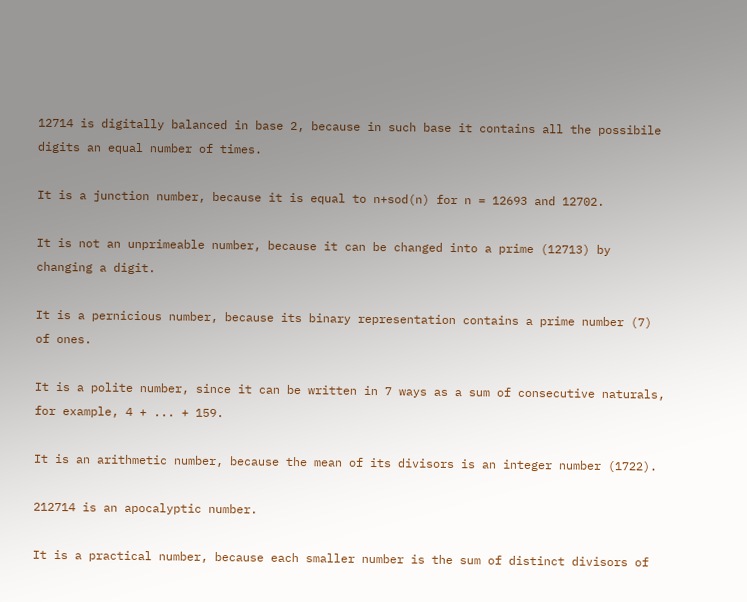12714 is digitally balanced in base 2, because in such base it contains all the possibile digits an equal number of times.

It is a junction number, because it is equal to n+sod(n) for n = 12693 and 12702.

It is not an unprimeable number, because it can be changed into a prime (12713) by changing a digit.

It is a pernicious number, because its binary representation contains a prime number (7) of ones.

It is a polite number, since it can be written in 7 ways as a sum of consecutive naturals, for example, 4 + ... + 159.

It is an arithmetic number, because the mean of its divisors is an integer number (1722).

212714 is an apocalyptic number.

It is a practical number, because each smaller number is the sum of distinct divisors of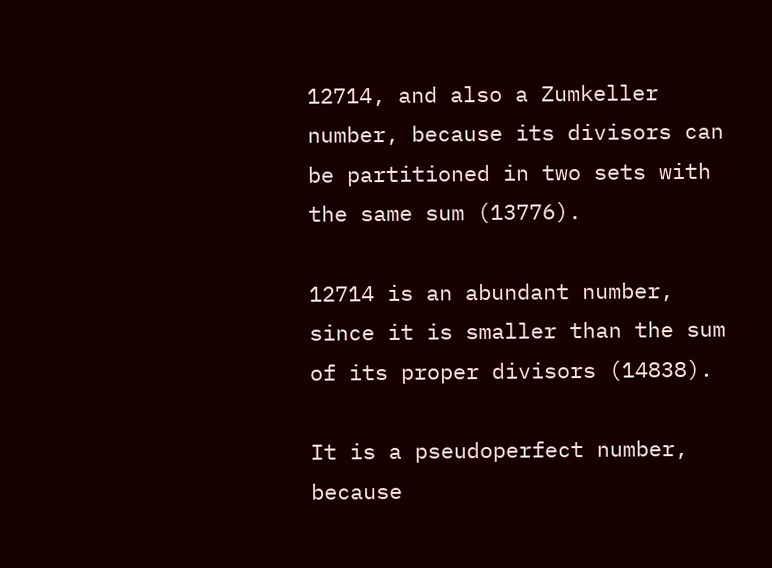12714, and also a Zumkeller number, because its divisors can be partitioned in two sets with the same sum (13776).

12714 is an abundant number, since it is smaller than the sum of its proper divisors (14838).

It is a pseudoperfect number, because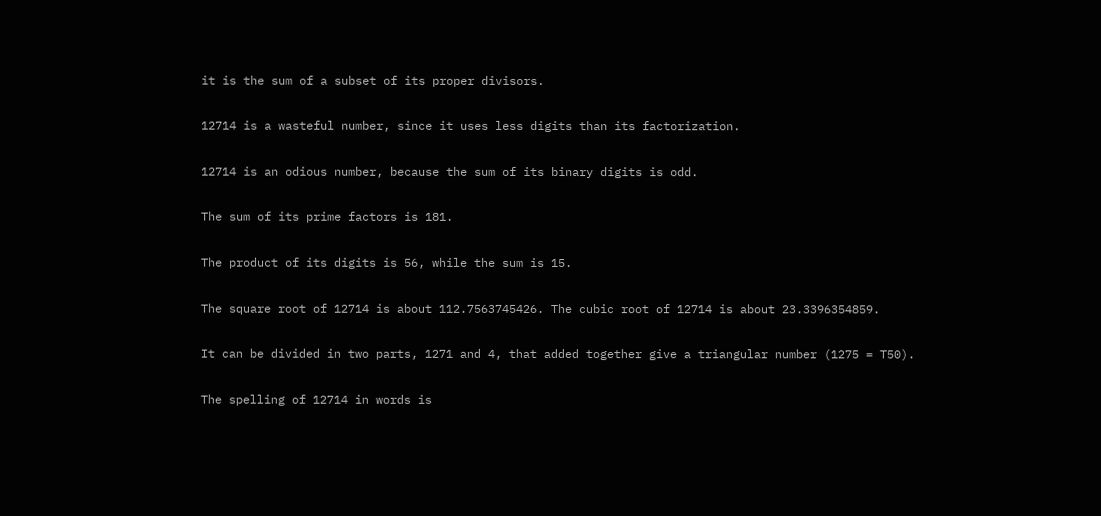it is the sum of a subset of its proper divisors.

12714 is a wasteful number, since it uses less digits than its factorization.

12714 is an odious number, because the sum of its binary digits is odd.

The sum of its prime factors is 181.

The product of its digits is 56, while the sum is 15.

The square root of 12714 is about 112.7563745426. The cubic root of 12714 is about 23.3396354859.

It can be divided in two parts, 1271 and 4, that added together give a triangular number (1275 = T50).

The spelling of 12714 in words is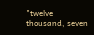"twelve thousand, seven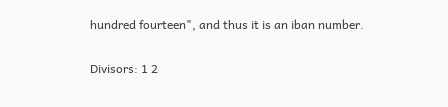hundred fourteen", and thus it is an iban number.

Divisors: 1 2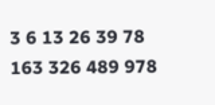3 6 13 26 39 78 163 326 489 978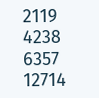2119 4238 6357 12714